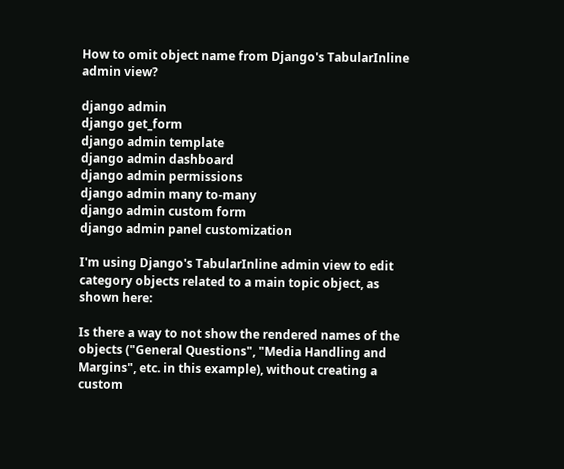How to omit object name from Django's TabularInline admin view?

django admin
django get_form
django admin template
django admin dashboard
django admin permissions
django admin many to-many
django admin custom form
django admin panel customization

I'm using Django's TabularInline admin view to edit category objects related to a main topic object, as shown here:

Is there a way to not show the rendered names of the objects ("General Questions", "Media Handling and Margins", etc. in this example), without creating a custom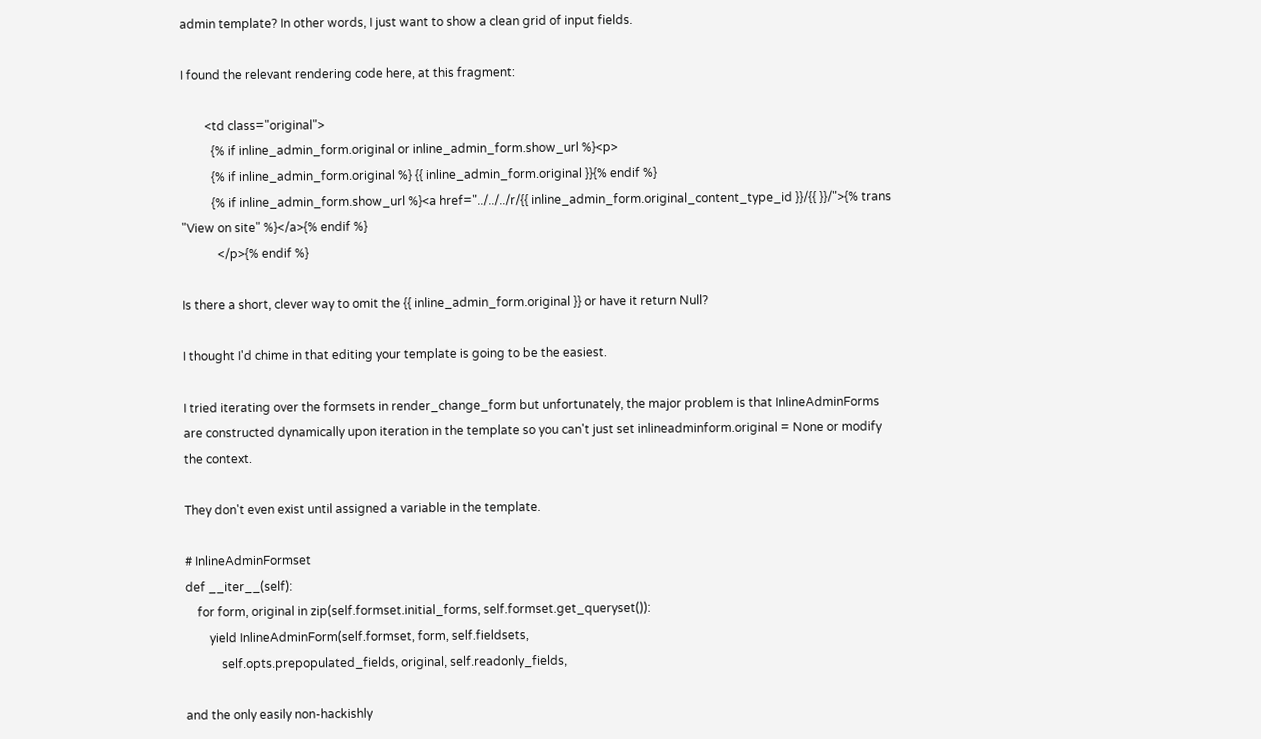admin template? In other words, I just want to show a clean grid of input fields.

I found the relevant rendering code here, at this fragment:

        <td class="original">
          {% if inline_admin_form.original or inline_admin_form.show_url %}<p>
          {% if inline_admin_form.original %} {{ inline_admin_form.original }}{% endif %}
          {% if inline_admin_form.show_url %}<a href="../../../r/{{ inline_admin_form.original_content_type_id }}/{{ }}/">{% trans "View on site" %}</a>{% endif %}
            </p>{% endif %}

Is there a short, clever way to omit the {{ inline_admin_form.original }} or have it return Null?

I thought I'd chime in that editing your template is going to be the easiest.

I tried iterating over the formsets in render_change_form but unfortunately, the major problem is that InlineAdminForms are constructed dynamically upon iteration in the template so you can't just set inlineadminform.original = None or modify the context.

They don't even exist until assigned a variable in the template.

# InlineAdminFormset
def __iter__(self):
    for form, original in zip(self.formset.initial_forms, self.formset.get_queryset()):
        yield InlineAdminForm(self.formset, form, self.fieldsets,
            self.opts.prepopulated_fields, original, self.readonly_fields,

and the only easily non-hackishly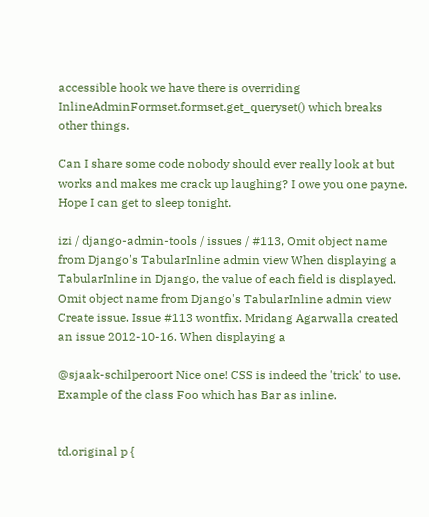accessible hook we have there is overriding InlineAdminFormset.formset.get_queryset() which breaks other things.

Can I share some code nobody should ever really look at but works and makes me crack up laughing? I owe you one payne. Hope I can get to sleep tonight.

izi / django-admin-tools / issues / #113, Omit object name from Django's TabularInline admin view When displaying a TabularInline in Django, the value of each field is displayed. Omit object name from Django's TabularInline admin view Create issue. Issue #113 wontfix. Mridang Agarwalla created an issue 2012-10-16. When displaying a

@sjaak-schilperoort Nice one! CSS is indeed the 'trick' to use. Example of the class Foo which has Bar as inline.


td.original p {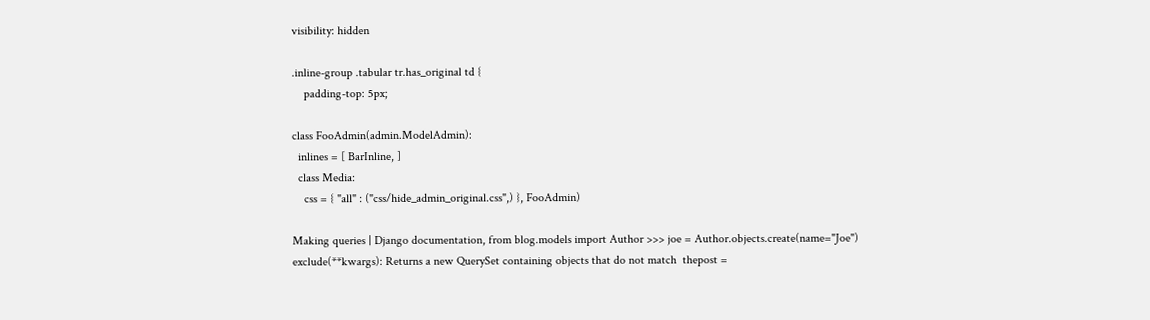visibility: hidden

.inline-group .tabular tr.has_original td {
    padding-top: 5px;

class FooAdmin(admin.ModelAdmin):
  inlines = [ BarInline, ]
  class Media:
    css = { "all" : ("css/hide_admin_original.css",) }, FooAdmin)

Making queries | Django documentation, from blog.models import Author >>> joe = Author.objects.create(name="Joe") exclude(**kwargs): Returns a new QuerySet containing objects that do not match  thepost =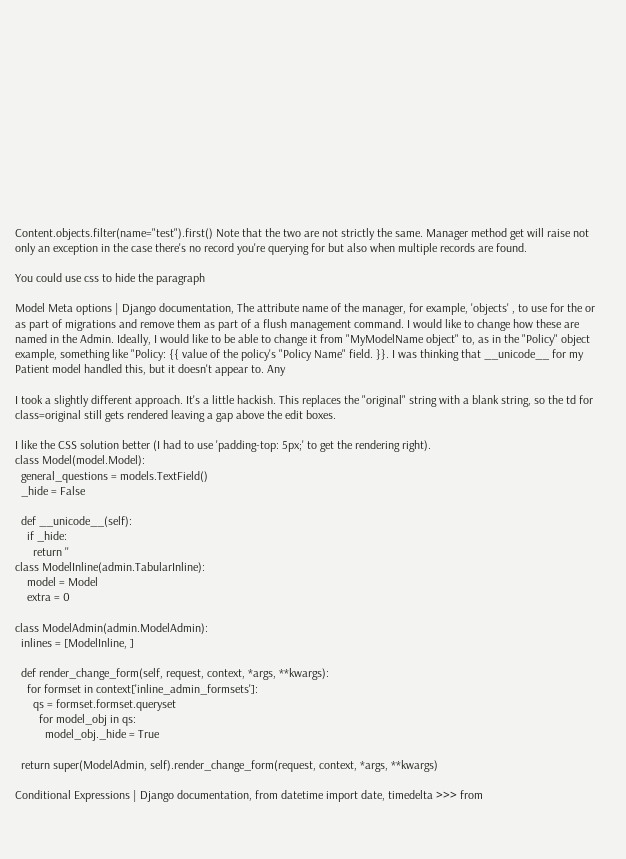Content.objects.filter(name="test").first() Note that the two are not strictly the same. Manager method get will raise not only an exception in the case there's no record you're querying for but also when multiple records are found.

You could use css to hide the paragraph

Model Meta options | Django documentation, The attribute name of the manager, for example, 'objects' , to use for the or as part of migrations and remove them as part of a flush management command. I would like to change how these are named in the Admin. Ideally, I would like to be able to change it from "MyModelName object" to, as in the "Policy" object example, something like "Policy: {{ value of the policy's "Policy Name" field. }}. I was thinking that __unicode__ for my Patient model handled this, but it doesn't appear to. Any

I took a slightly different approach. It's a little hackish. This replaces the "original" string with a blank string, so the td for class=original still gets rendered leaving a gap above the edit boxes.

I like the CSS solution better (I had to use 'padding-top: 5px;' to get the rendering right).
class Model(model.Model):
  general_questions = models.TextField()
  _hide = False

  def __unicode__(self):
    if _hide:
      return ''
class ModelInline(admin.TabularInline):
    model = Model
    extra = 0

class ModelAdmin(admin.ModelAdmin):
  inlines = [ModelInline, ]

  def render_change_form(self, request, context, *args, **kwargs):
    for formset in context['inline_admin_formsets']:
      qs = formset.formset.queryset
        for model_obj in qs:
          model_obj._hide = True

  return super(ModelAdmin, self).render_change_form(request, context, *args, **kwargs)

Conditional Expressions | Django documentation, from datetime import date, timedelta >>> from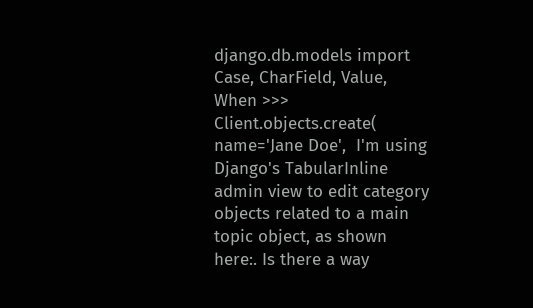django.db.models import Case, CharField, Value, When >>> Client.objects.create( name='Jane Doe',  I'm using Django's TabularInline admin view to edit category objects related to a main topic object, as shown here:. Is there a way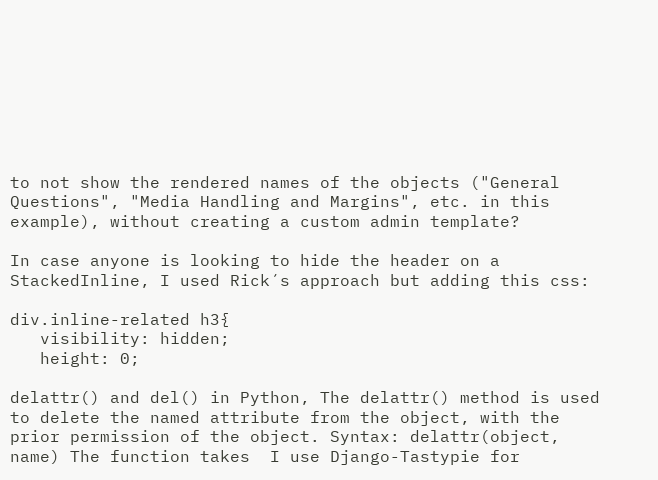to not show the rendered names of the objects ("General Questions", "Media Handling and Margins", etc. in this example), without creating a custom admin template?

In case anyone is looking to hide the header on a StackedInline, I used Rick´s approach but adding this css:

div.inline-related h3{
   visibility: hidden;
   height: 0;

delattr() and del() in Python, The delattr() method is used to delete the named attribute from the object, with the prior permission of the object. Syntax: delattr(object, name) The function takes  I use Django-Tastypie for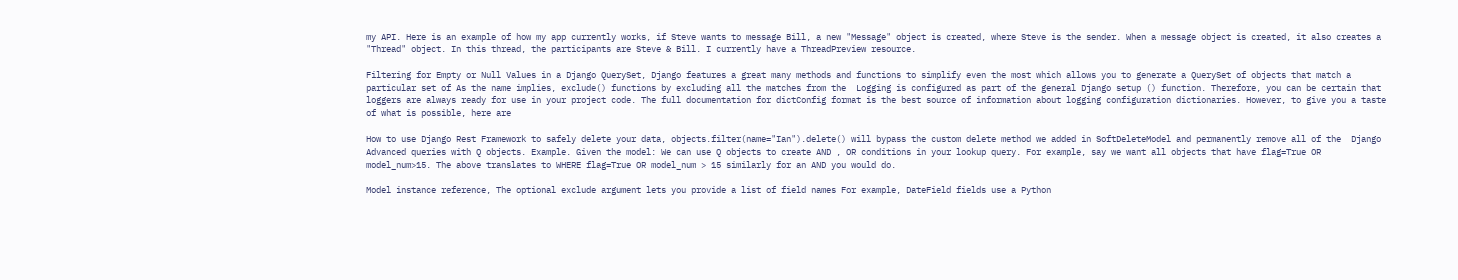my API. Here is an example of how my app currently works, if Steve wants to message Bill, a new "Message" object is created, where Steve is the sender. When a message object is created, it also creates a "Thread" object. In this thread, the participants are Steve & Bill. I currently have a ThreadPreview resource.

Filtering for Empty or Null Values in a Django QuerySet, Django features a great many methods and functions to simplify even the most which allows you to generate a QuerySet of objects that match a particular set of As the name implies, exclude() functions by excluding all the matches from the  Logging is configured as part of the general Django setup () function. Therefore, you can be certain that loggers are always ready for use in your project code. The full documentation for dictConfig format is the best source of information about logging configuration dictionaries. However, to give you a taste of what is possible, here are

How to use Django Rest Framework to safely delete your data, objects.filter(name="Ian").delete() will bypass the custom delete method we added in SoftDeleteModel and permanently remove all of the  Django Advanced queries with Q objects. Example. Given the model: We can use Q objects to create AND , OR conditions in your lookup query. For example, say we want all objects that have flag=True OR model_num>15. The above translates to WHERE flag=True OR model_num > 15 similarly for an AND you would do.

Model instance reference, The optional exclude argument lets you provide a list of field names For example, DateField fields use a Python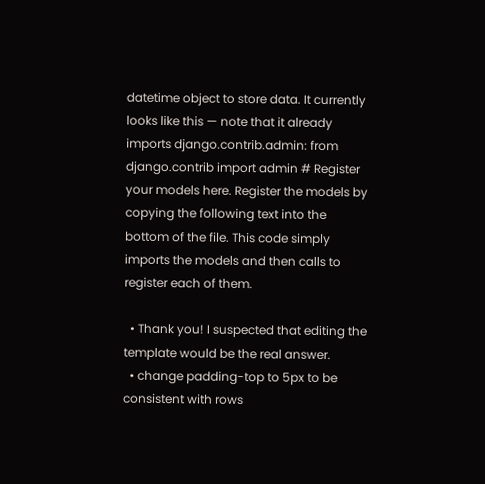datetime object to store data. It currently looks like this — note that it already imports django.contrib.admin: from django.contrib import admin # Register your models here. Register the models by copying the following text into the bottom of the file. This code simply imports the models and then calls to register each of them.

  • Thank you! I suspected that editing the template would be the real answer.
  • change padding-top to 5px to be consistent with rows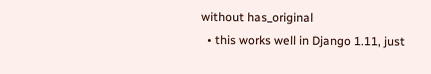without has_original
  • this works well in Django 1.11, just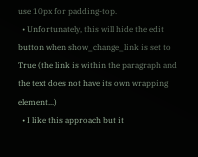use 10px for padding-top.
  • Unfortunately, this will hide the edit button when show_change_link is set to True (the link is within the paragraph and the text does not have its own wrapping element...)
  • I like this approach but it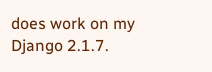does work on my Django 2.1.7.